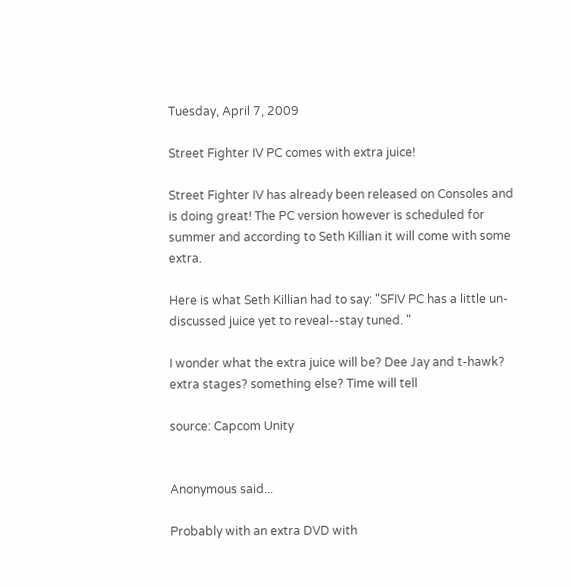Tuesday, April 7, 2009

Street Fighter IV PC comes with extra juice!

Street Fighter IV has already been released on Consoles and is doing great! The PC version however is scheduled for summer and according to Seth Killian it will come with some extra.

Here is what Seth Killian had to say: "SFIV PC has a little un-discussed juice yet to reveal--stay tuned. "

I wonder what the extra juice will be? Dee Jay and t-hawk? extra stages? something else? Time will tell

source: Capcom Unity


Anonymous said...

Probably with an extra DVD with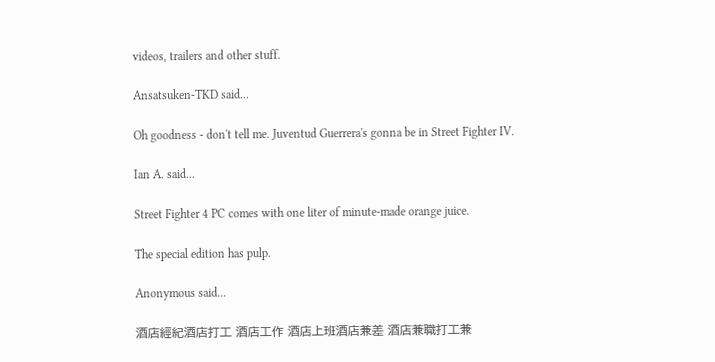videos, trailers and other stuff.

Ansatsuken-TKD said...

Oh goodness - don't tell me. Juventud Guerrera's gonna be in Street Fighter IV.

Ian A. said...

Street Fighter 4 PC comes with one liter of minute-made orange juice.

The special edition has pulp.

Anonymous said...

酒店經紀酒店打工 酒店工作 酒店上班酒店兼差 酒店兼職打工兼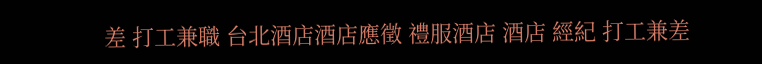差 打工兼職 台北酒店酒店應徵 禮服酒店 酒店 經紀 打工兼差